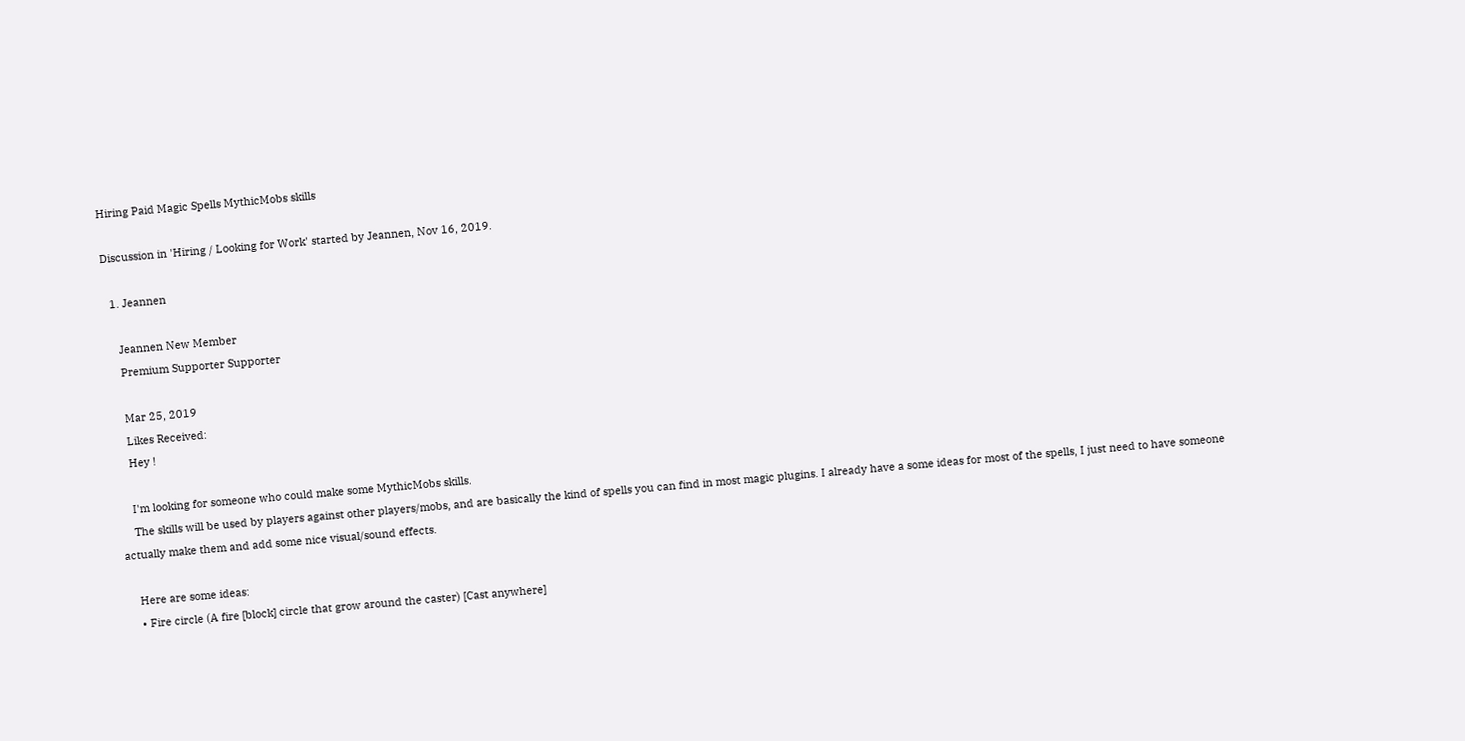Hiring Paid Magic Spells MythicMobs skills

Discussion in 'Hiring / Looking for Work' started by Jeannen, Nov 16, 2019.

  1. Jeannen

    Jeannen New Member
    Premium Supporter Supporter

    Mar 25, 2019
    Likes Received:
    Hey !

    I'm looking for someone who could make some MythicMobs skills.
    The skills will be used by players against other players/mobs, and are basically the kind of spells you can find in most magic plugins. I already have a some ideas for most of the spells, I just need to have someone actually make them and add some nice visual/sound effects.

    Here are some ideas:
    • Fire circle (A fire [block] circle that grow around the caster) [Cast anywhere]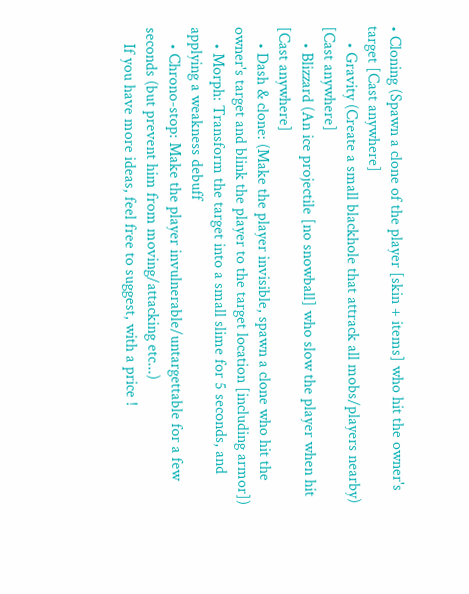• Cloning (Spawn a clone of the player [skin + items] who hit the owner's target [Cast anywhere]
    • Gravity (Create a small blackhole that attrack all mobs/players nearby) [Cast anywhere]
    • Blizzard (An ice projectile [no snowball] who slow the player when hit [Cast anywhere]
    • Dash & clone: (Make the player invisible, spawn a clone who hit the owner's target and blink the player to the target location [including armor])
    • Morph: Transform the target into a small slime for 5 seconds, and applying a weakness debuff
    • Chrono-stop: Make the player invulnerable/untargettable for a few seconds (but prevent him from moving/attacking etc...)
    If you have more ideas, feel free to suggest, with a price !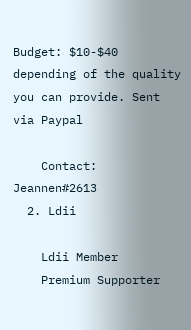Budget: $10-$40 depending of the quality you can provide. Sent via Paypal

    Contact: Jeannen#2613
  2. Ldii

    Ldii Member
    Premium Supporter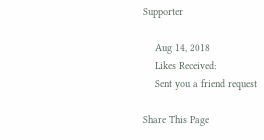Supporter

    Aug 14, 2018
    Likes Received:
    Sent you a friend request

Share This Page